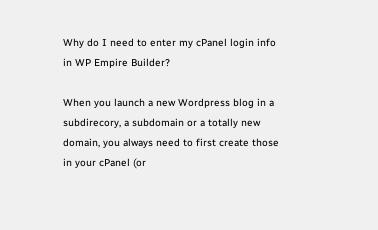Why do I need to enter my cPanel login info in WP Empire Builder?

When you launch a new Wordpress blog in a subdirecory, a subdomain or a totally new domain, you always need to first create those in your cPanel (or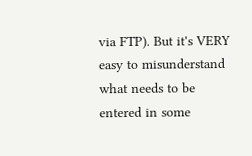via FTP). But it's VERY easy to misunderstand what needs to be entered in some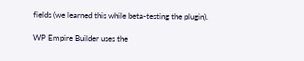fields (we learned this while beta-testing the plugin).

WP Empire Builder uses the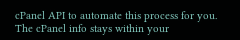cPanel API to automate this process for you. The cPanel info stays within your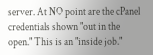server. At NO point are the cPanel credentials shown "out in the open." This is an "inside job."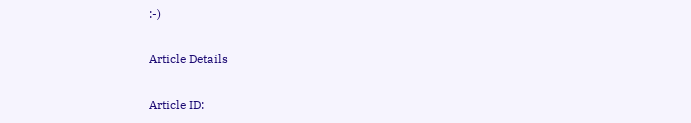:-)

Article Details

Article ID: